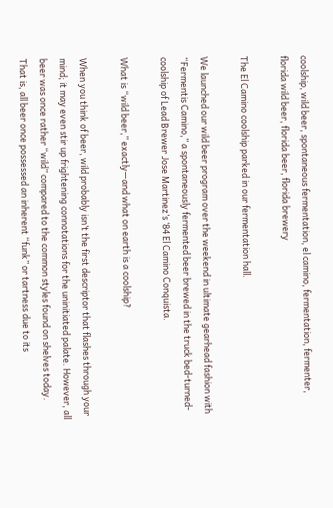coolship, wild beer, spontaneous fermentation, el camino, fermentation, fermenter, florida wild beer, florida beer, florida brewery

The El Camino coolship parked in our fermentation hall.

We launched our wild beer program over the weekend in ultimate gearhead fashion with “Fermentis Camino,” a spontaneously fermented beer brewed in the truck bed-turned-coolship of Lead Brewer Jose Martinez’s ‘84 El Camino Conquista.

What is “wild beer,” exactly—and what on earth is a coolship?

When you think of beer, wild probably isn’t the first descriptor that flashes through your mind; it may even stir up frightening connotations for the uninitiated palate. However, all beer was once rather “wild” compared to the common styles found on shelves today. That is, all beer once possessed an inherent “funk” or tartness due to its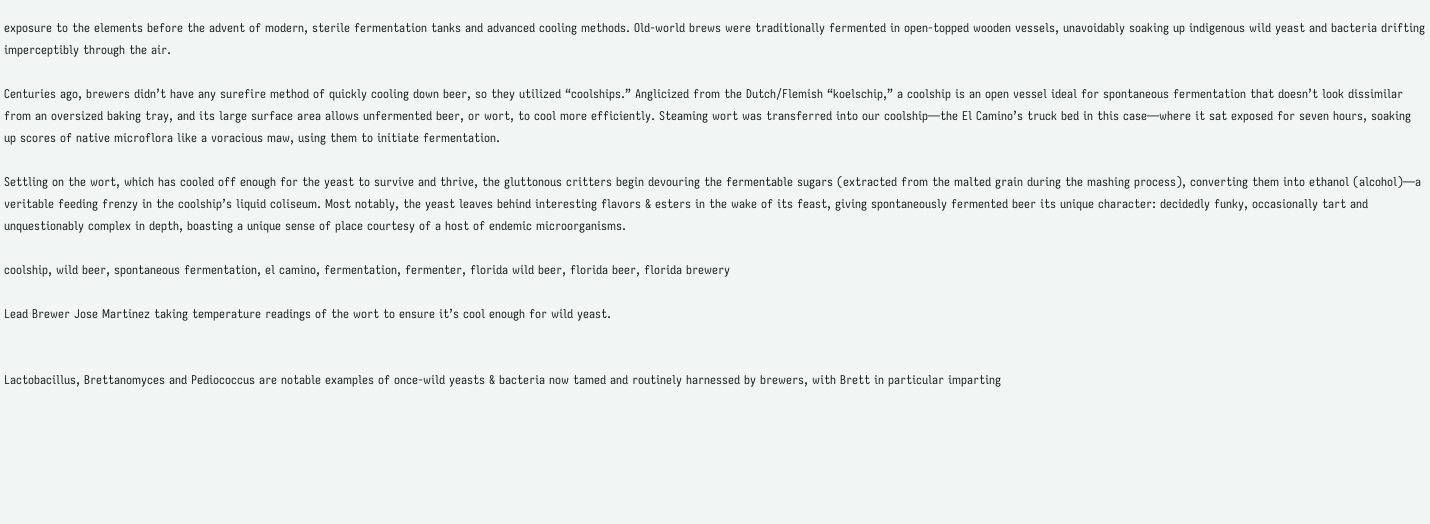exposure to the elements before the advent of modern, sterile fermentation tanks and advanced cooling methods. Old-world brews were traditionally fermented in open-topped wooden vessels, unavoidably soaking up indigenous wild yeast and bacteria drifting imperceptibly through the air.

Centuries ago, brewers didn’t have any surefire method of quickly cooling down beer, so they utilized “coolships.” Anglicized from the Dutch/Flemish “koelschip,” a coolship is an open vessel ideal for spontaneous fermentation that doesn’t look dissimilar from an oversized baking tray, and its large surface area allows unfermented beer, or wort, to cool more efficiently. Steaming wort was transferred into our coolship—the El Camino’s truck bed in this case—where it sat exposed for seven hours, soaking up scores of native microflora like a voracious maw, using them to initiate fermentation.

Settling on the wort, which has cooled off enough for the yeast to survive and thrive, the gluttonous critters begin devouring the fermentable sugars (extracted from the malted grain during the mashing process), converting them into ethanol (alcohol)—a veritable feeding frenzy in the coolship’s liquid coliseum. Most notably, the yeast leaves behind interesting flavors & esters in the wake of its feast, giving spontaneously fermented beer its unique character: decidedly funky, occasionally tart and unquestionably complex in depth, boasting a unique sense of place courtesy of a host of endemic microorganisms.

coolship, wild beer, spontaneous fermentation, el camino, fermentation, fermenter, florida wild beer, florida beer, florida brewery

Lead Brewer Jose Martinez taking temperature readings of the wort to ensure it’s cool enough for wild yeast.


Lactobacillus, Brettanomyces and Pediococcus are notable examples of once-wild yeasts & bacteria now tamed and routinely harnessed by brewers, with Brett in particular imparting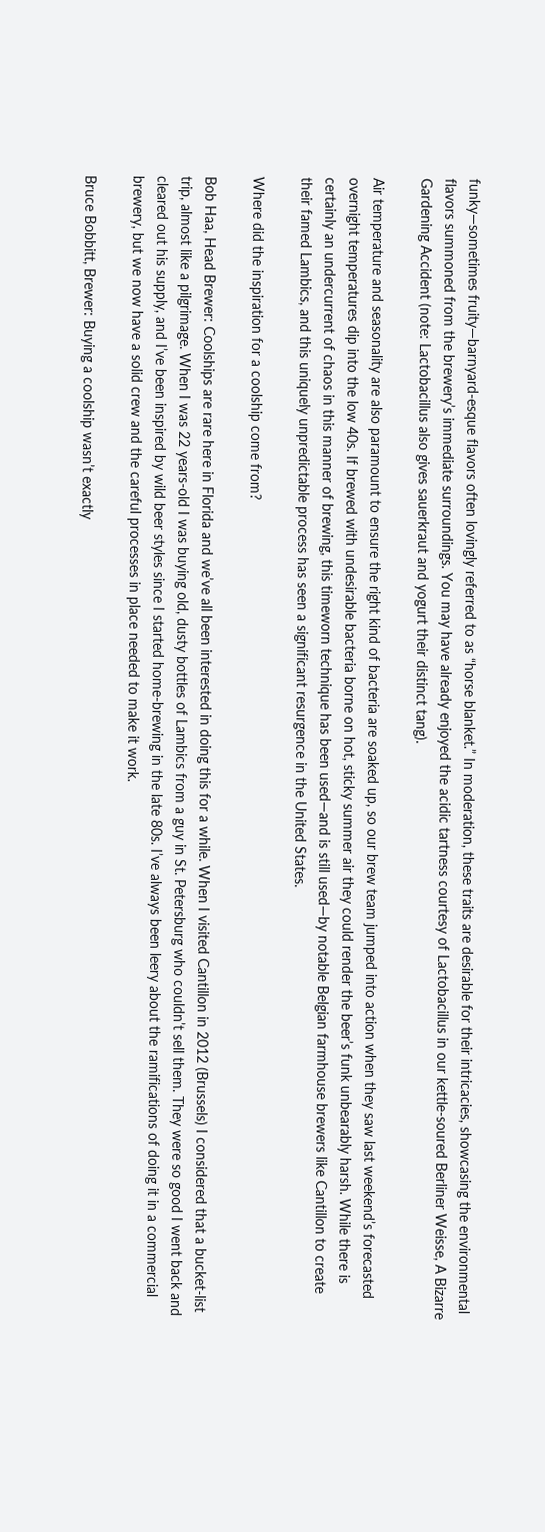funky—sometimes fruity—barnyard-esque flavors often lovingly referred to as “horse blanket.” In moderation, these traits are desirable for their intricacies, showcasing the environmental flavors summoned from the brewery’s immediate surroundings. You may have already enjoyed the acidic tartness courtesy of Lactobacillus in our kettle-soured Berliner Weisse, A Bizarre Gardening Accident (note: Lactobacillus also gives sauerkraut and yogurt their distinct tang).

Air temperature and seasonality are also paramount to ensure the right kind of bacteria are soaked up, so our brew team jumped into action when they saw last weekend’s forecasted overnight temperatures dip into the low 40s. If brewed with undesirable bacteria borne on hot, sticky summer air they could render the beer’s funk unbearably harsh. While there is certainly an undercurrent of chaos in this manner of brewing, this timeworn technique has been used—and is still used—by notable Belgian farmhouse brewers like Cantillon to create their famed Lambics, and this uniquely unpredictable process has seen a significant resurgence in the United States.

Where did the inspiration for a coolship come from?

Bob Haa, Head Brewer: Coolships are rare here in Florida and we’ve all been interested in doing this for a while. When I visited Cantillon in 2012 (Brussels) I considered that a bucket-list trip, almost like a pilgrimage. When I was 22 years-old I was buying old, dusty bottles of Lambics from a guy in St. Petersburg who couldn’t sell them. They were so good I went back and cleared out his supply, and I’ve been inspired by wild beer styles since I started home-brewing in the late 80s. I’ve always been leery about the ramifications of doing it in a commercial brewery, but we now have a solid crew and the careful processes in place needed to make it work.

Bruce Bobbitt, Brewer: Buying a coolship wasn’t exactly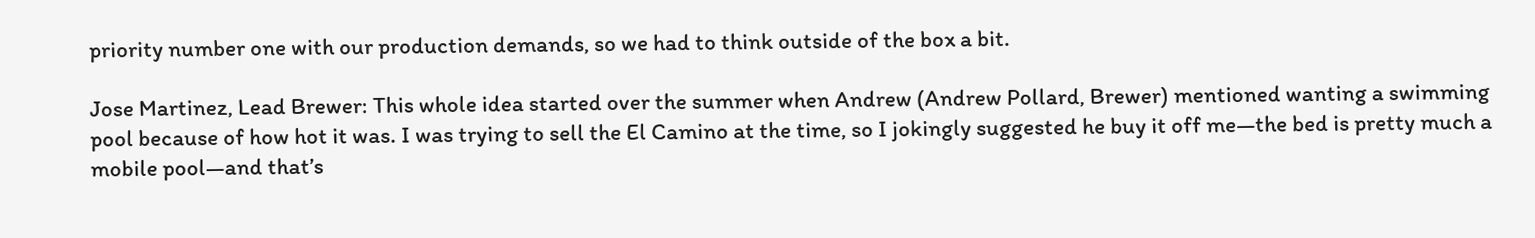priority number one with our production demands, so we had to think outside of the box a bit.

Jose Martinez, Lead Brewer: This whole idea started over the summer when Andrew (Andrew Pollard, Brewer) mentioned wanting a swimming pool because of how hot it was. I was trying to sell the El Camino at the time, so I jokingly suggested he buy it off me—the bed is pretty much a mobile pool—and that’s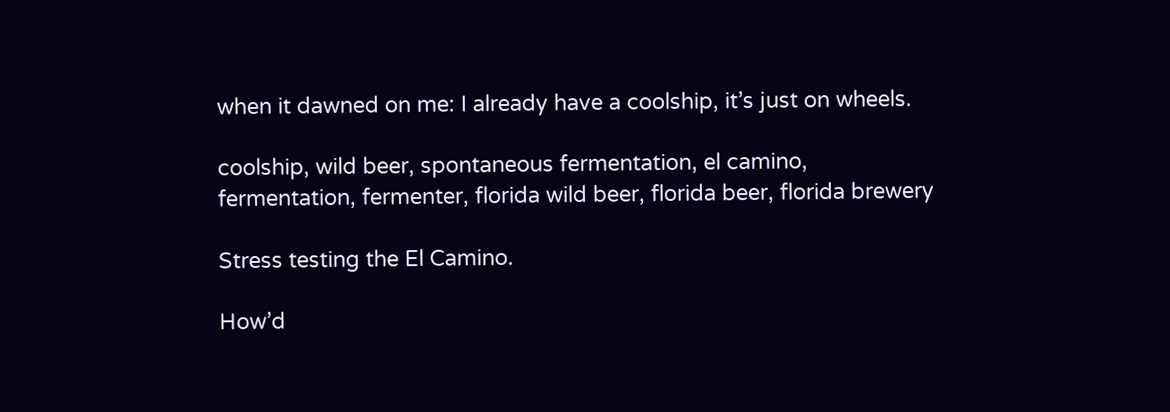when it dawned on me: I already have a coolship, it’s just on wheels.

coolship, wild beer, spontaneous fermentation, el camino, fermentation, fermenter, florida wild beer, florida beer, florida brewery

Stress testing the El Camino.

How’d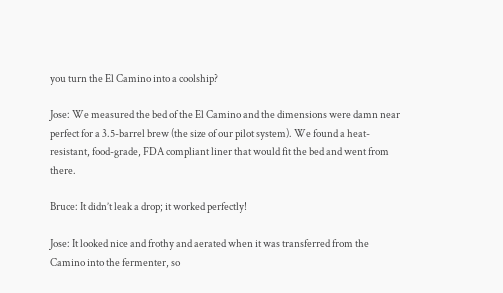you turn the El Camino into a coolship?

Jose: We measured the bed of the El Camino and the dimensions were damn near perfect for a 3.5-barrel brew (the size of our pilot system). We found a heat-resistant, food-grade, FDA compliant liner that would fit the bed and went from there.

Bruce: It didn’t leak a drop; it worked perfectly!

Jose: It looked nice and frothy and aerated when it was transferred from the Camino into the fermenter, so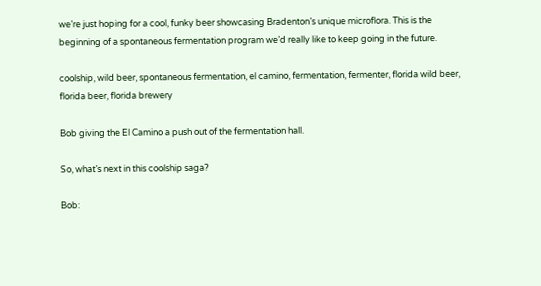we’re just hoping for a cool, funky beer showcasing Bradenton’s unique microflora. This is the beginning of a spontaneous fermentation program we’d really like to keep going in the future.

coolship, wild beer, spontaneous fermentation, el camino, fermentation, fermenter, florida wild beer, florida beer, florida brewery

Bob giving the El Camino a push out of the fermentation hall.

So, what’s next in this coolship saga?

Bob: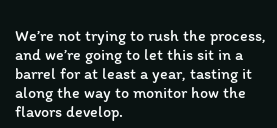We’re not trying to rush the process, and we’re going to let this sit in a barrel for at least a year, tasting it along the way to monitor how the flavors develop.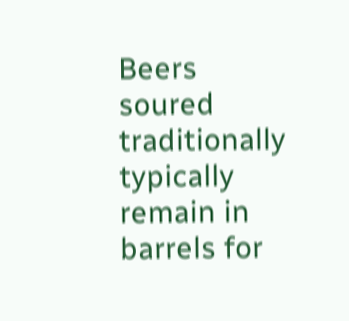Beers soured traditionally typically remain in barrels for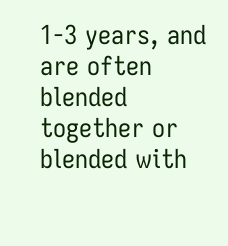1-3 years, and are often blended together or blended with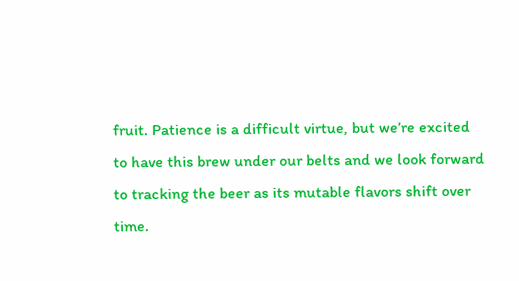fruit. Patience is a difficult virtue, but we’re excited to have this brew under our belts and we look forward to tracking the beer as its mutable flavors shift over time.